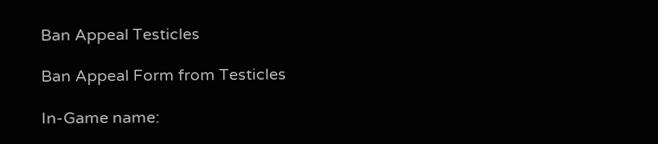Ban Appeal Testicles

Ban Appeal Form from Testicles

In-Game name: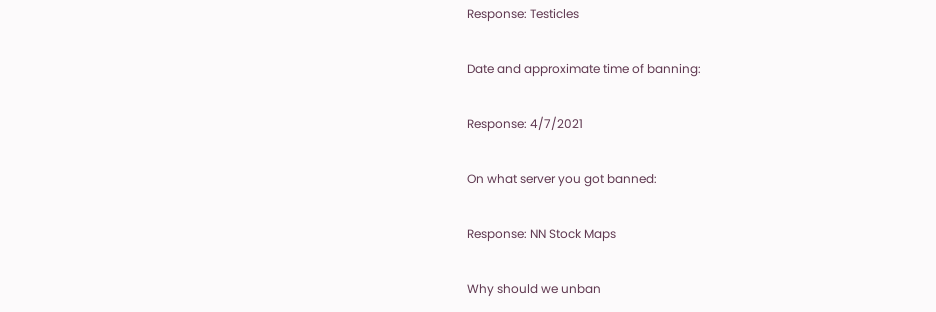Response: Testicles

Date and approximate time of banning:

Response: 4/7/2021

On what server you got banned:

Response: NN Stock Maps

Why should we unban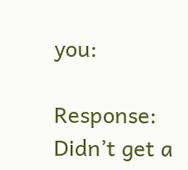you:

Response: Didn’t get a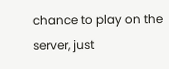chance to play on the server, just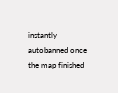instantly autobanned once the map finished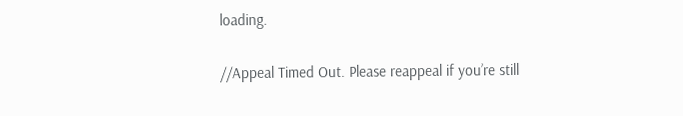loading.

//Appeal Timed Out. Please reappeal if you’re still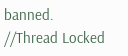banned.
//Thread Locked